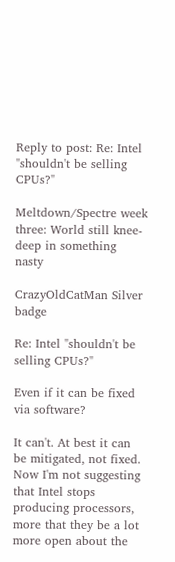Reply to post: Re: Intel "shouldn't be selling CPUs?"

Meltdown/Spectre week three: World still knee-deep in something nasty

CrazyOldCatMan Silver badge

Re: Intel "shouldn't be selling CPUs?"

Even if it can be fixed via software?

It can't. At best it can be mitigated, not fixed. Now I'm not suggesting that Intel stops producing processors, more that they be a lot more open about the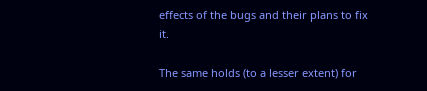effects of the bugs and their plans to fix it.

The same holds (to a lesser extent) for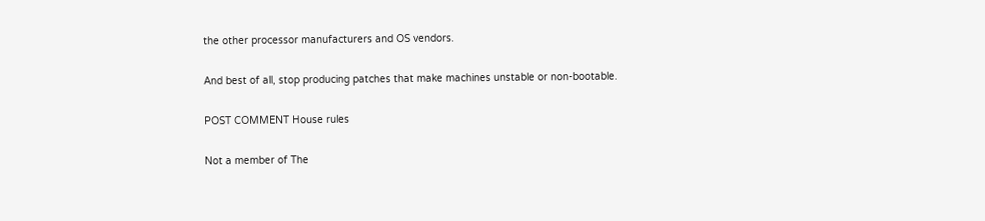the other processor manufacturers and OS vendors.

And best of all, stop producing patches that make machines unstable or non-bootable.

POST COMMENT House rules

Not a member of The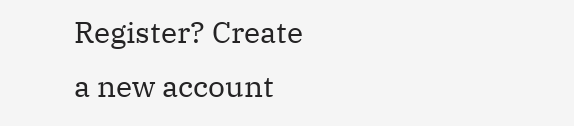Register? Create a new account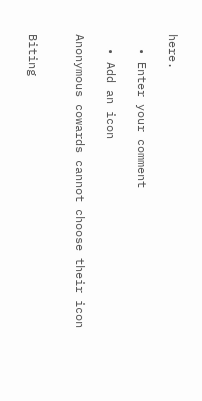here.

  • Enter your comment

  • Add an icon

Anonymous cowards cannot choose their icon


Biting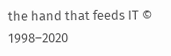the hand that feeds IT © 1998–2020